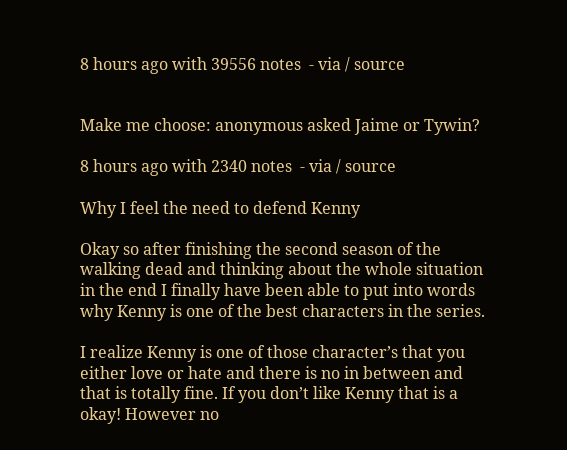8 hours ago with 39556 notes  - via / source


Make me choose: anonymous asked Jaime or Tywin?

8 hours ago with 2340 notes  - via / source

Why I feel the need to defend Kenny

Okay so after finishing the second season of the walking dead and thinking about the whole situation in the end I finally have been able to put into words why Kenny is one of the best characters in the series.

I realize Kenny is one of those character’s that you either love or hate and there is no in between and that is totally fine. If you don’t like Kenny that is a okay! However no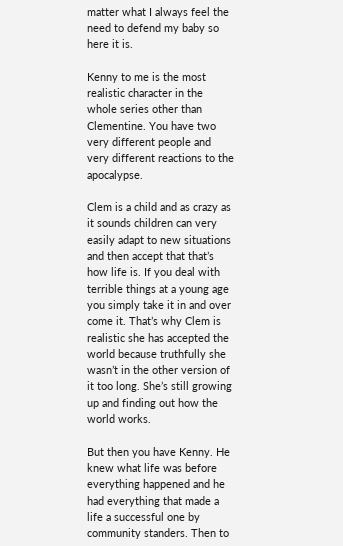matter what I always feel the need to defend my baby so here it is.

Kenny to me is the most realistic character in the whole series other than Clementine. You have two very different people and very different reactions to the apocalypse.

Clem is a child and as crazy as it sounds children can very easily adapt to new situations and then accept that that’s how life is. If you deal with terrible things at a young age you simply take it in and over come it. That’s why Clem is realistic she has accepted the world because truthfully she wasn’t in the other version of it too long. She’s still growing up and finding out how the world works.

But then you have Kenny. He knew what life was before everything happened and he had everything that made a life a successful one by community standers. Then to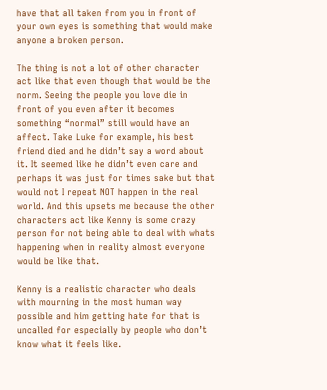have that all taken from you in front of your own eyes is something that would make anyone a broken person.

The thing is not a lot of other character act like that even though that would be the norm. Seeing the people you love die in front of you even after it becomes something “normal” still would have an affect. Take Luke for example, his best friend died and he didn’t say a word about it. It seemed like he didn’t even care and perhaps it was just for times sake but that would not I repeat NOT happen in the real world. And this upsets me because the other characters act like Kenny is some crazy person for not being able to deal with whats happening when in reality almost everyone would be like that.

Kenny is a realistic character who deals with mourning in the most human way possible and him getting hate for that is uncalled for especially by people who don’t know what it feels like.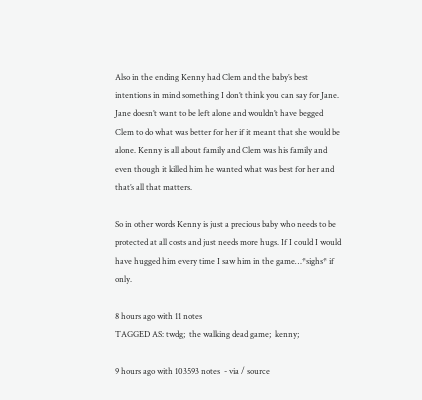Also in the ending Kenny had Clem and the baby’s best intentions in mind something I don’t think you can say for Jane. Jane doesn’t want to be left alone and wouldn’t have begged Clem to do what was better for her if it meant that she would be alone. Kenny is all about family and Clem was his family and even though it killed him he wanted what was best for her and that’s all that matters.

So in other words Kenny is just a precious baby who needs to be protected at all costs and just needs more hugs. If I could I would have hugged him every time I saw him in the game…*sighs* if only.

8 hours ago with 11 notes
TAGGED AS: twdg;  the walking dead game;  kenny;

9 hours ago with 103593 notes  - via / source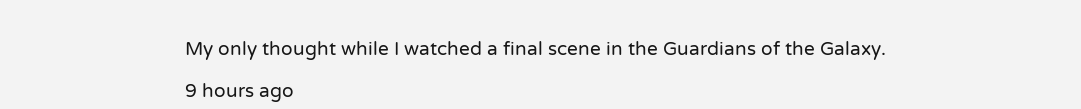My only thought while I watched a final scene in the Guardians of the Galaxy.

9 hours ago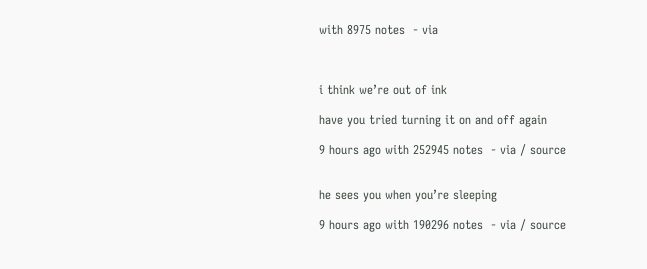with 8975 notes  - via



i think we’re out of ink

have you tried turning it on and off again

9 hours ago with 252945 notes  - via / source


he sees you when you’re sleeping

9 hours ago with 190296 notes  - via / source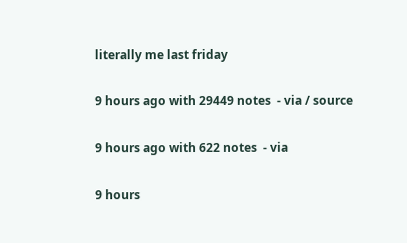literally me last friday

9 hours ago with 29449 notes  - via / source

9 hours ago with 622 notes  - via

9 hours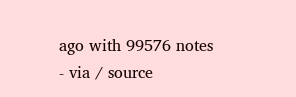ago with 99576 notes  - via / source